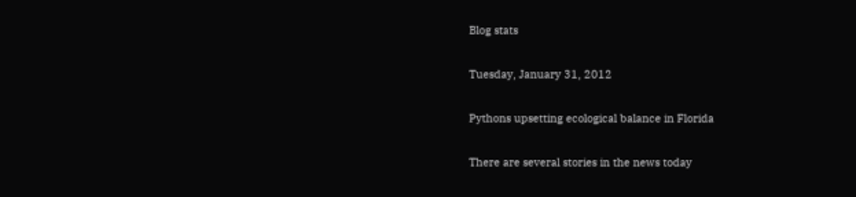Blog stats

Tuesday, January 31, 2012

Pythons upsetting ecological balance in Florida

There are several stories in the news today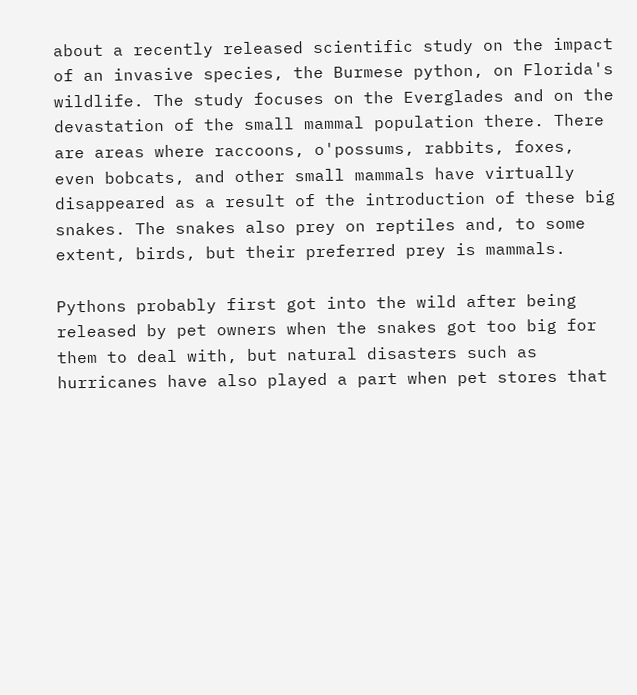about a recently released scientific study on the impact of an invasive species, the Burmese python, on Florida's wildlife. The study focuses on the Everglades and on the devastation of the small mammal population there. There are areas where raccoons, o'possums, rabbits, foxes, even bobcats, and other small mammals have virtually disappeared as a result of the introduction of these big snakes. The snakes also prey on reptiles and, to some extent, birds, but their preferred prey is mammals.

Pythons probably first got into the wild after being released by pet owners when the snakes got too big for them to deal with, but natural disasters such as hurricanes have also played a part when pet stores that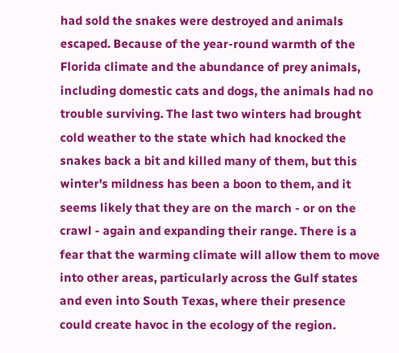had sold the snakes were destroyed and animals escaped. Because of the year-round warmth of the Florida climate and the abundance of prey animals, including domestic cats and dogs, the animals had no trouble surviving. The last two winters had brought cold weather to the state which had knocked the snakes back a bit and killed many of them, but this winter's mildness has been a boon to them, and it seems likely that they are on the march - or on the crawl - again and expanding their range. There is a fear that the warming climate will allow them to move into other areas, particularly across the Gulf states and even into South Texas, where their presence could create havoc in the ecology of the region.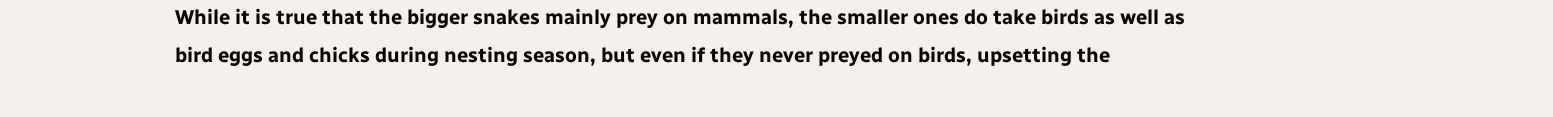While it is true that the bigger snakes mainly prey on mammals, the smaller ones do take birds as well as bird eggs and chicks during nesting season, but even if they never preyed on birds, upsetting the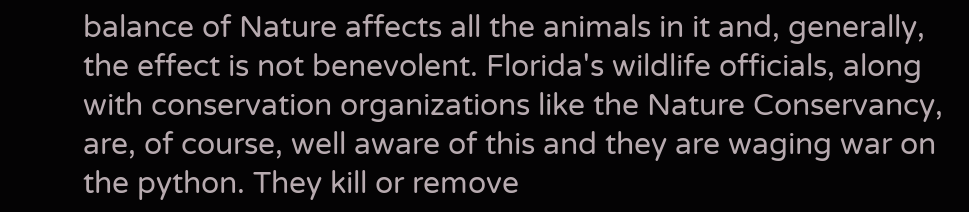balance of Nature affects all the animals in it and, generally, the effect is not benevolent. Florida's wildlife officials, along with conservation organizations like the Nature Conservancy, are, of course, well aware of this and they are waging war on the python. They kill or remove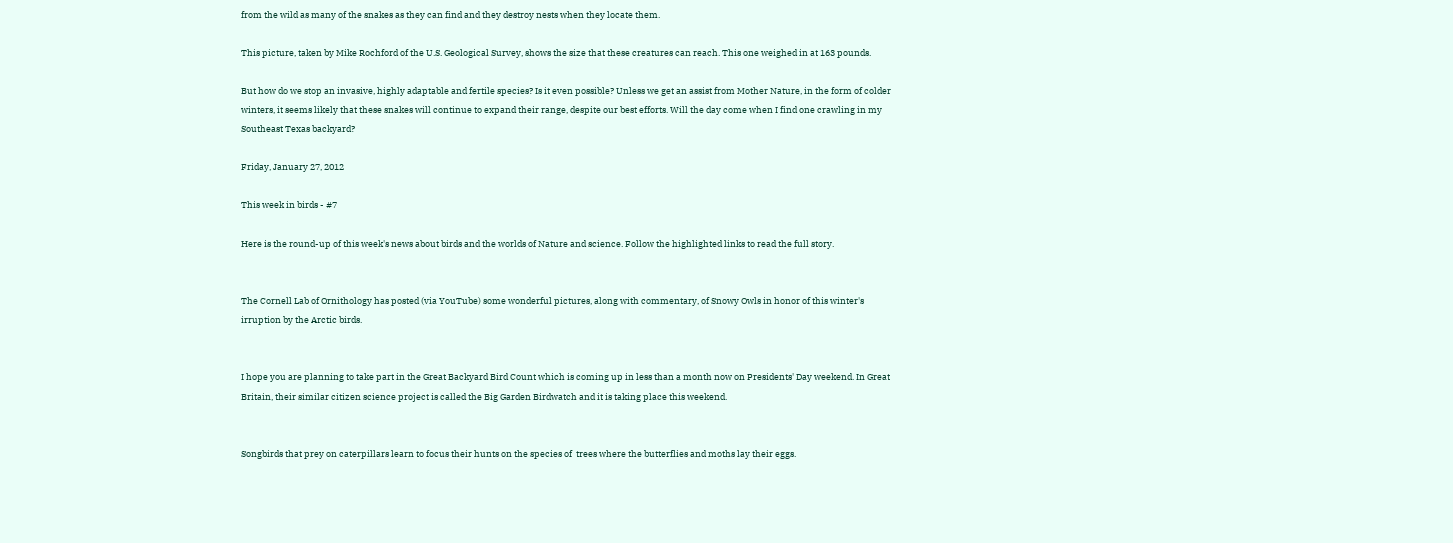from the wild as many of the snakes as they can find and they destroy nests when they locate them.

This picture, taken by Mike Rochford of the U.S. Geological Survey, shows the size that these creatures can reach. This one weighed in at 163 pounds.

But how do we stop an invasive, highly adaptable and fertile species? Is it even possible? Unless we get an assist from Mother Nature, in the form of colder winters, it seems likely that these snakes will continue to expand their range, despite our best efforts. Will the day come when I find one crawling in my Southeast Texas backyard?

Friday, January 27, 2012

This week in birds - #7

Here is the round-up of this week's news about birds and the worlds of Nature and science. Follow the highlighted links to read the full story.


The Cornell Lab of Ornithology has posted (via YouTube) some wonderful pictures, along with commentary, of Snowy Owls in honor of this winter's irruption by the Arctic birds.


I hope you are planning to take part in the Great Backyard Bird Count which is coming up in less than a month now on Presidents' Day weekend. In Great Britain, their similar citizen science project is called the Big Garden Birdwatch and it is taking place this weekend.


Songbirds that prey on caterpillars learn to focus their hunts on the species of  trees where the butterflies and moths lay their eggs.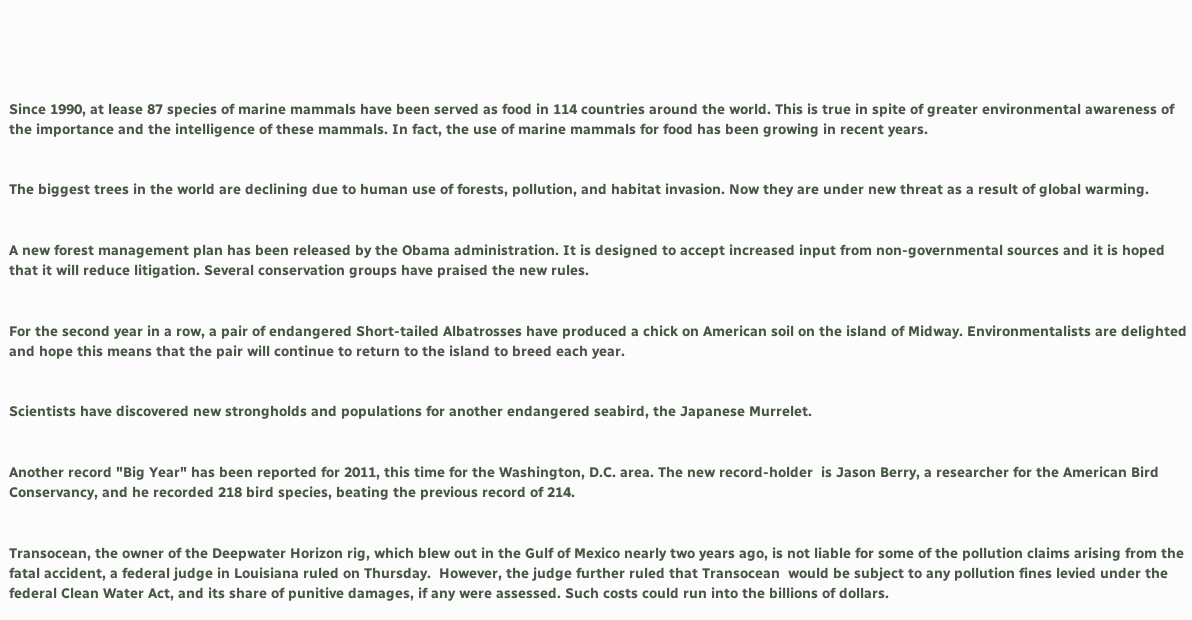Since 1990, at lease 87 species of marine mammals have been served as food in 114 countries around the world. This is true in spite of greater environmental awareness of the importance and the intelligence of these mammals. In fact, the use of marine mammals for food has been growing in recent years.


The biggest trees in the world are declining due to human use of forests, pollution, and habitat invasion. Now they are under new threat as a result of global warming.


A new forest management plan has been released by the Obama administration. It is designed to accept increased input from non-governmental sources and it is hoped that it will reduce litigation. Several conservation groups have praised the new rules.


For the second year in a row, a pair of endangered Short-tailed Albatrosses have produced a chick on American soil on the island of Midway. Environmentalists are delighted and hope this means that the pair will continue to return to the island to breed each year.


Scientists have discovered new strongholds and populations for another endangered seabird, the Japanese Murrelet.


Another record "Big Year" has been reported for 2011, this time for the Washington, D.C. area. The new record-holder  is Jason Berry, a researcher for the American Bird Conservancy, and he recorded 218 bird species, beating the previous record of 214.


Transocean, the owner of the Deepwater Horizon rig, which blew out in the Gulf of Mexico nearly two years ago, is not liable for some of the pollution claims arising from the fatal accident, a federal judge in Louisiana ruled on Thursday.  However, the judge further ruled that Transocean  would be subject to any pollution fines levied under the federal Clean Water Act, and its share of punitive damages, if any were assessed. Such costs could run into the billions of dollars.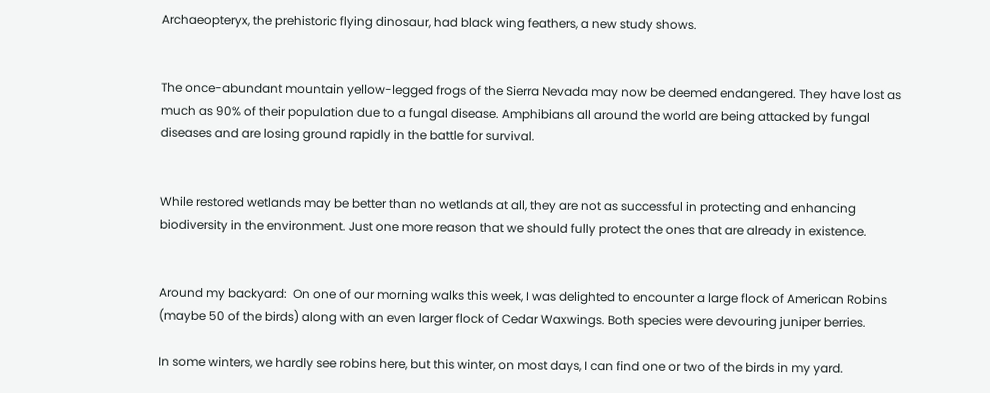Archaeopteryx, the prehistoric flying dinosaur, had black wing feathers, a new study shows.


The once-abundant mountain yellow-legged frogs of the Sierra Nevada may now be deemed endangered. They have lost as much as 90% of their population due to a fungal disease. Amphibians all around the world are being attacked by fungal diseases and are losing ground rapidly in the battle for survival.


While restored wetlands may be better than no wetlands at all, they are not as successful in protecting and enhancing biodiversity in the environment. Just one more reason that we should fully protect the ones that are already in existence.


Around my backyard:  On one of our morning walks this week, I was delighted to encounter a large flock of American Robins (maybe 50 of the birds) along with an even larger flock of Cedar Waxwings. Both species were devouring juniper berries.

In some winters, we hardly see robins here, but this winter, on most days, I can find one or two of the birds in my yard.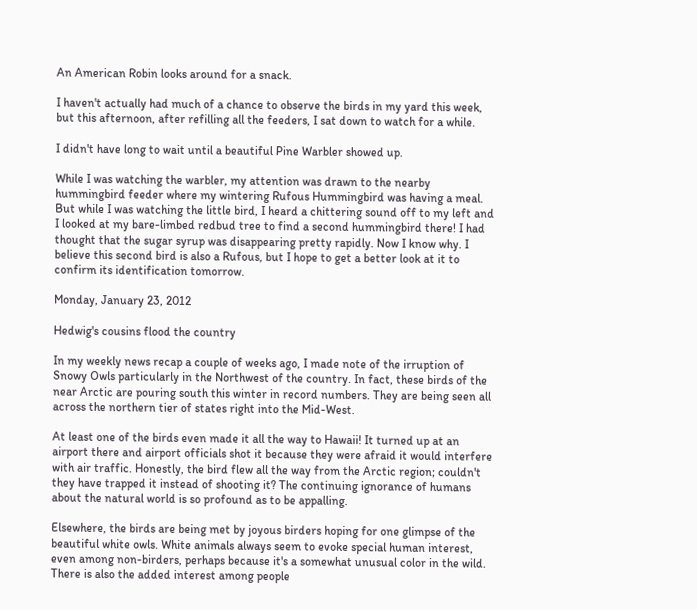An American Robin looks around for a snack.

I haven't actually had much of a chance to observe the birds in my yard this week, but this afternoon, after refilling all the feeders, I sat down to watch for a while.

I didn't have long to wait until a beautiful Pine Warbler showed up.

While I was watching the warbler, my attention was drawn to the nearby hummingbird feeder where my wintering Rufous Hummingbird was having a meal. But while I was watching the little bird, I heard a chittering sound off to my left and I looked at my bare-limbed redbud tree to find a second hummingbird there! I had thought that the sugar syrup was disappearing pretty rapidly. Now I know why. I believe this second bird is also a Rufous, but I hope to get a better look at it to confirm its identification tomorrow.

Monday, January 23, 2012

Hedwig's cousins flood the country

In my weekly news recap a couple of weeks ago, I made note of the irruption of Snowy Owls particularly in the Northwest of the country. In fact, these birds of the near Arctic are pouring south this winter in record numbers. They are being seen all across the northern tier of states right into the Mid-West.

At least one of the birds even made it all the way to Hawaii! It turned up at an airport there and airport officials shot it because they were afraid it would interfere with air traffic. Honestly, the bird flew all the way from the Arctic region; couldn't they have trapped it instead of shooting it? The continuing ignorance of humans about the natural world is so profound as to be appalling.

Elsewhere, the birds are being met by joyous birders hoping for one glimpse of the beautiful white owls. White animals always seem to evoke special human interest, even among non-birders, perhaps because it's a somewhat unusual color in the wild. There is also the added interest among people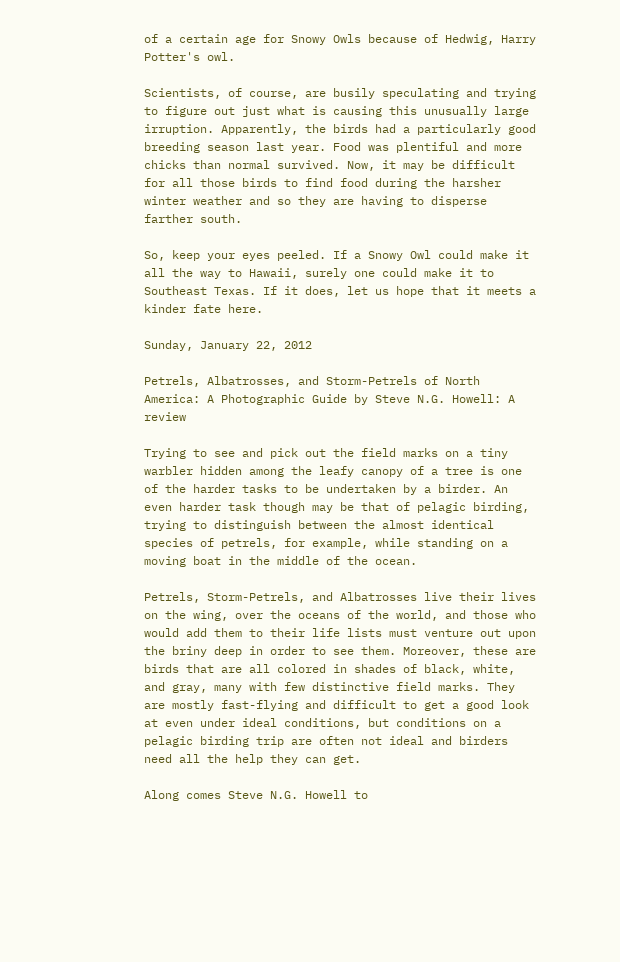of a certain age for Snowy Owls because of Hedwig, Harry Potter's owl.

Scientists, of course, are busily speculating and trying to figure out just what is causing this unusually large irruption. Apparently, the birds had a particularly good breeding season last year. Food was plentiful and more chicks than normal survived. Now, it may be difficult for all those birds to find food during the harsher winter weather and so they are having to disperse farther south.

So, keep your eyes peeled. If a Snowy Owl could make it all the way to Hawaii, surely one could make it to Southeast Texas. If it does, let us hope that it meets a kinder fate here.

Sunday, January 22, 2012

Petrels, Albatrosses, and Storm-Petrels of North America: A Photographic Guide by Steve N.G. Howell: A review

Trying to see and pick out the field marks on a tiny warbler hidden among the leafy canopy of a tree is one of the harder tasks to be undertaken by a birder. An even harder task though may be that of pelagic birding, trying to distinguish between the almost identical species of petrels, for example, while standing on a moving boat in the middle of the ocean.

Petrels, Storm-Petrels, and Albatrosses live their lives on the wing, over the oceans of the world, and those who would add them to their life lists must venture out upon the briny deep in order to see them. Moreover, these are birds that are all colored in shades of black, white, and gray, many with few distinctive field marks. They are mostly fast-flying and difficult to get a good look at even under ideal conditions, but conditions on a pelagic birding trip are often not ideal and birders need all the help they can get.

Along comes Steve N.G. Howell to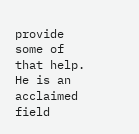provide some of that help. He is an acclaimed field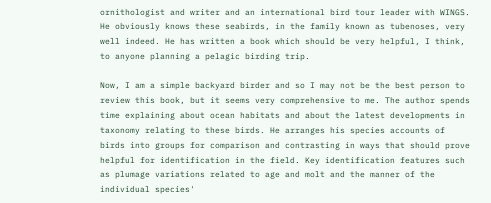ornithologist and writer and an international bird tour leader with WINGS. He obviously knows these seabirds, in the family known as tubenoses, very well indeed. He has written a book which should be very helpful, I think, to anyone planning a pelagic birding trip.

Now, I am a simple backyard birder and so I may not be the best person to review this book, but it seems very comprehensive to me. The author spends time explaining about ocean habitats and about the latest developments in taxonomy relating to these birds. He arranges his species accounts of birds into groups for comparison and contrasting in ways that should prove helpful for identification in the field. Key identification features such as plumage variations related to age and molt and the manner of the individual species'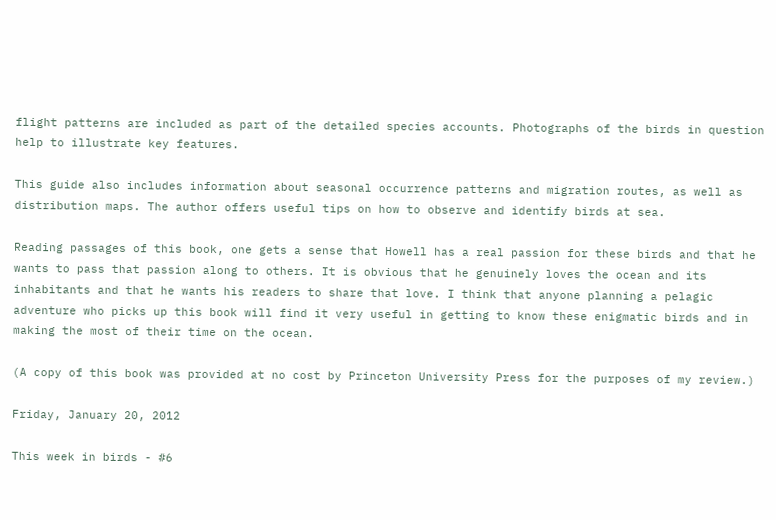flight patterns are included as part of the detailed species accounts. Photographs of the birds in question help to illustrate key features.

This guide also includes information about seasonal occurrence patterns and migration routes, as well as distribution maps. The author offers useful tips on how to observe and identify birds at sea.

Reading passages of this book, one gets a sense that Howell has a real passion for these birds and that he wants to pass that passion along to others. It is obvious that he genuinely loves the ocean and its inhabitants and that he wants his readers to share that love. I think that anyone planning a pelagic adventure who picks up this book will find it very useful in getting to know these enigmatic birds and in making the most of their time on the ocean.

(A copy of this book was provided at no cost by Princeton University Press for the purposes of my review.)

Friday, January 20, 2012

This week in birds - #6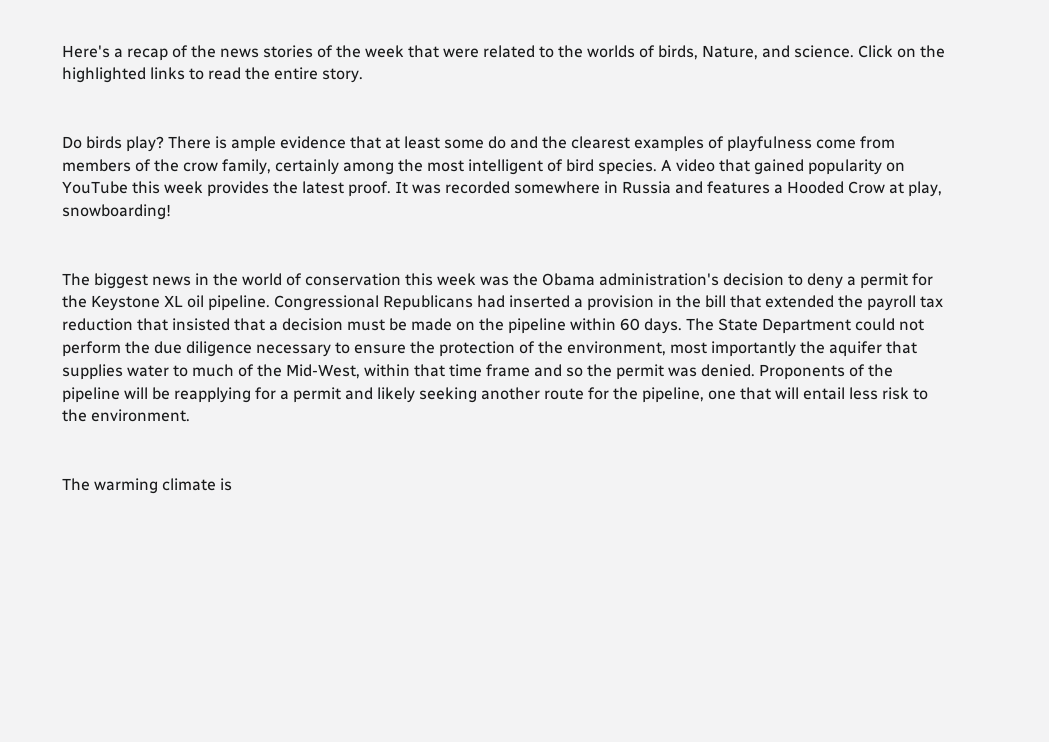Here's a recap of the news stories of the week that were related to the worlds of birds, Nature, and science. Click on the highlighted links to read the entire story.


Do birds play? There is ample evidence that at least some do and the clearest examples of playfulness come from members of the crow family, certainly among the most intelligent of bird species. A video that gained popularity on YouTube this week provides the latest proof. It was recorded somewhere in Russia and features a Hooded Crow at play, snowboarding!


The biggest news in the world of conservation this week was the Obama administration's decision to deny a permit for the Keystone XL oil pipeline. Congressional Republicans had inserted a provision in the bill that extended the payroll tax reduction that insisted that a decision must be made on the pipeline within 60 days. The State Department could not perform the due diligence necessary to ensure the protection of the environment, most importantly the aquifer that supplies water to much of the Mid-West, within that time frame and so the permit was denied. Proponents of the pipeline will be reapplying for a permit and likely seeking another route for the pipeline, one that will entail less risk to the environment.


The warming climate is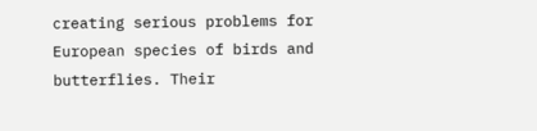creating serious problems for European species of birds and butterflies. Their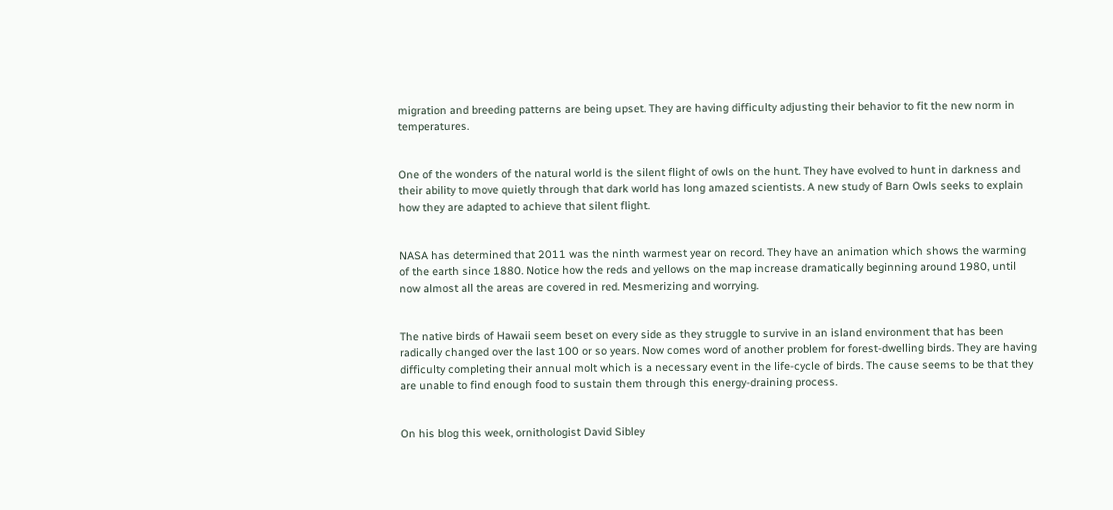migration and breeding patterns are being upset. They are having difficulty adjusting their behavior to fit the new norm in temperatures.


One of the wonders of the natural world is the silent flight of owls on the hunt. They have evolved to hunt in darkness and their ability to move quietly through that dark world has long amazed scientists. A new study of Barn Owls seeks to explain how they are adapted to achieve that silent flight.


NASA has determined that 2011 was the ninth warmest year on record. They have an animation which shows the warming of the earth since 1880. Notice how the reds and yellows on the map increase dramatically beginning around 1980, until now almost all the areas are covered in red. Mesmerizing and worrying.


The native birds of Hawaii seem beset on every side as they struggle to survive in an island environment that has been radically changed over the last 100 or so years. Now comes word of another problem for forest-dwelling birds. They are having difficulty completing their annual molt which is a necessary event in the life-cycle of birds. The cause seems to be that they are unable to find enough food to sustain them through this energy-draining process.


On his blog this week, ornithologist David Sibley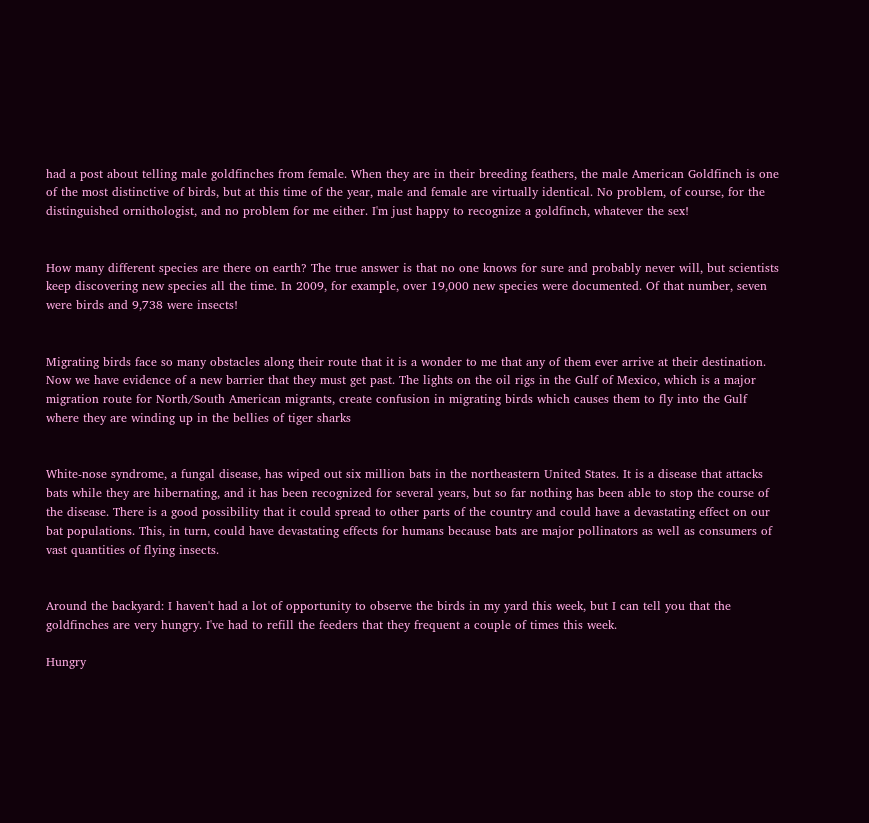had a post about telling male goldfinches from female. When they are in their breeding feathers, the male American Goldfinch is one of the most distinctive of birds, but at this time of the year, male and female are virtually identical. No problem, of course, for the distinguished ornithologist, and no problem for me either. I'm just happy to recognize a goldfinch, whatever the sex!


How many different species are there on earth? The true answer is that no one knows for sure and probably never will, but scientists keep discovering new species all the time. In 2009, for example, over 19,000 new species were documented. Of that number, seven were birds and 9,738 were insects!


Migrating birds face so many obstacles along their route that it is a wonder to me that any of them ever arrive at their destination. Now we have evidence of a new barrier that they must get past. The lights on the oil rigs in the Gulf of Mexico, which is a major migration route for North/South American migrants, create confusion in migrating birds which causes them to fly into the Gulf where they are winding up in the bellies of tiger sharks


White-nose syndrome, a fungal disease, has wiped out six million bats in the northeastern United States. It is a disease that attacks bats while they are hibernating, and it has been recognized for several years, but so far nothing has been able to stop the course of the disease. There is a good possibility that it could spread to other parts of the country and could have a devastating effect on our bat populations. This, in turn, could have devastating effects for humans because bats are major pollinators as well as consumers of vast quantities of flying insects.


Around the backyard: I haven't had a lot of opportunity to observe the birds in my yard this week, but I can tell you that the goldfinches are very hungry. I've had to refill the feeders that they frequent a couple of times this week.

Hungry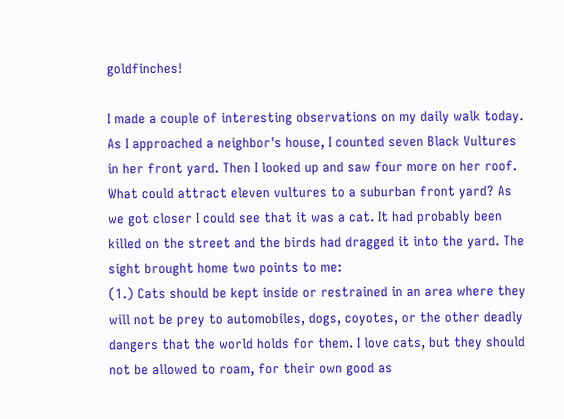goldfinches!

I made a couple of interesting observations on my daily walk today. As I approached a neighbor's house, I counted seven Black Vultures in her front yard. Then I looked up and saw four more on her roof. What could attract eleven vultures to a suburban front yard? As we got closer I could see that it was a cat. It had probably been killed on the street and the birds had dragged it into the yard. The sight brought home two points to me:
(1.) Cats should be kept inside or restrained in an area where they will not be prey to automobiles, dogs, coyotes, or the other deadly dangers that the world holds for them. I love cats, but they should not be allowed to roam, for their own good as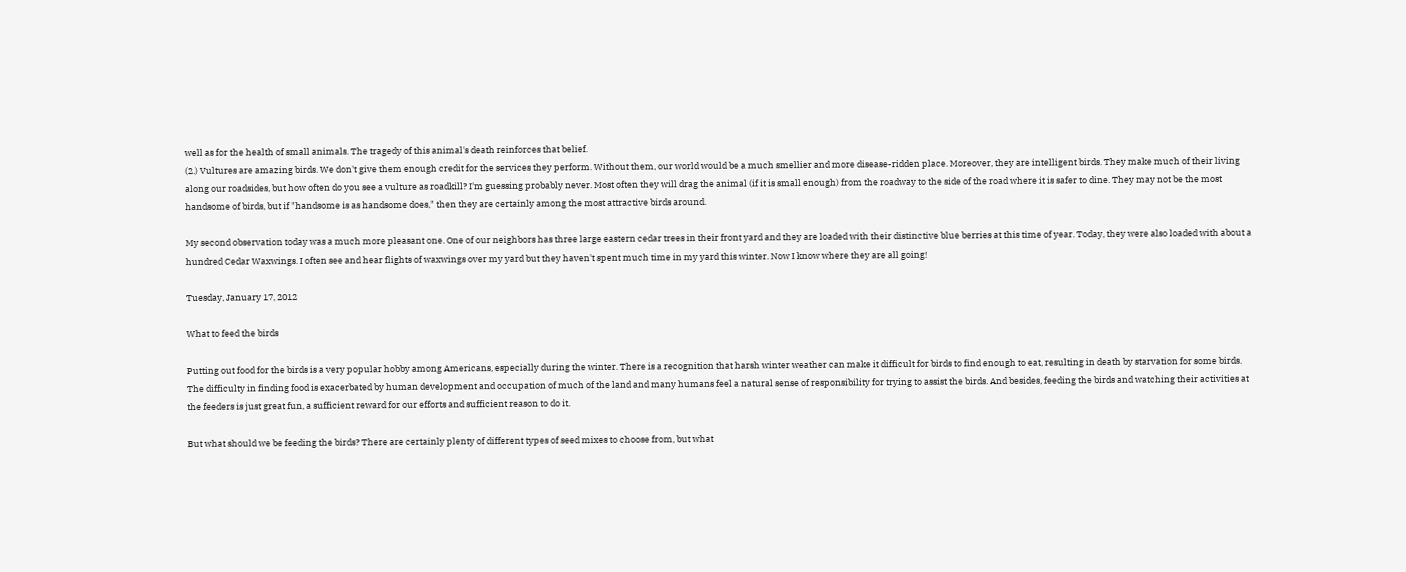well as for the health of small animals. The tragedy of this animal's death reinforces that belief.
(2.) Vultures are amazing birds. We don't give them enough credit for the services they perform. Without them, our world would be a much smellier and more disease-ridden place. Moreover, they are intelligent birds. They make much of their living along our roadsides, but how often do you see a vulture as roadkill? I'm guessing probably never. Most often they will drag the animal (if it is small enough) from the roadway to the side of the road where it is safer to dine. They may not be the most handsome of birds, but if "handsome is as handsome does," then they are certainly among the most attractive birds around.

My second observation today was a much more pleasant one. One of our neighbors has three large eastern cedar trees in their front yard and they are loaded with their distinctive blue berries at this time of year. Today, they were also loaded with about a hundred Cedar Waxwings. I often see and hear flights of waxwings over my yard but they haven't spent much time in my yard this winter. Now I know where they are all going!

Tuesday, January 17, 2012

What to feed the birds

Putting out food for the birds is a very popular hobby among Americans, especially during the winter. There is a recognition that harsh winter weather can make it difficult for birds to find enough to eat, resulting in death by starvation for some birds. The difficulty in finding food is exacerbated by human development and occupation of much of the land and many humans feel a natural sense of responsibility for trying to assist the birds. And besides, feeding the birds and watching their activities at the feeders is just great fun, a sufficient reward for our efforts and sufficient reason to do it.

But what should we be feeding the birds? There are certainly plenty of different types of seed mixes to choose from, but what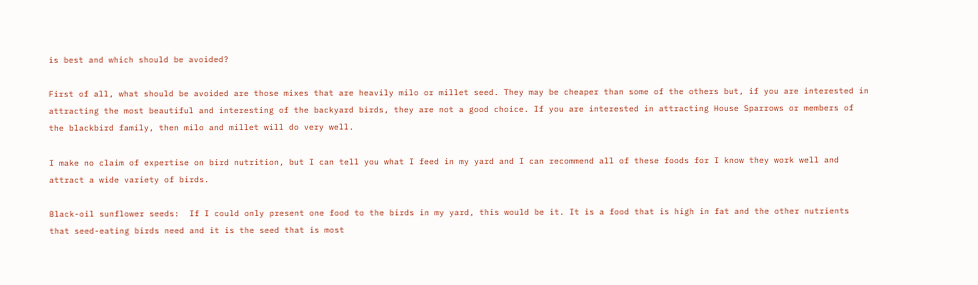is best and which should be avoided?

First of all, what should be avoided are those mixes that are heavily milo or millet seed. They may be cheaper than some of the others but, if you are interested in attracting the most beautiful and interesting of the backyard birds, they are not a good choice. If you are interested in attracting House Sparrows or members of the blackbird family, then milo and millet will do very well.

I make no claim of expertise on bird nutrition, but I can tell you what I feed in my yard and I can recommend all of these foods for I know they work well and attract a wide variety of birds.

Black-oil sunflower seeds:  If I could only present one food to the birds in my yard, this would be it. It is a food that is high in fat and the other nutrients that seed-eating birds need and it is the seed that is most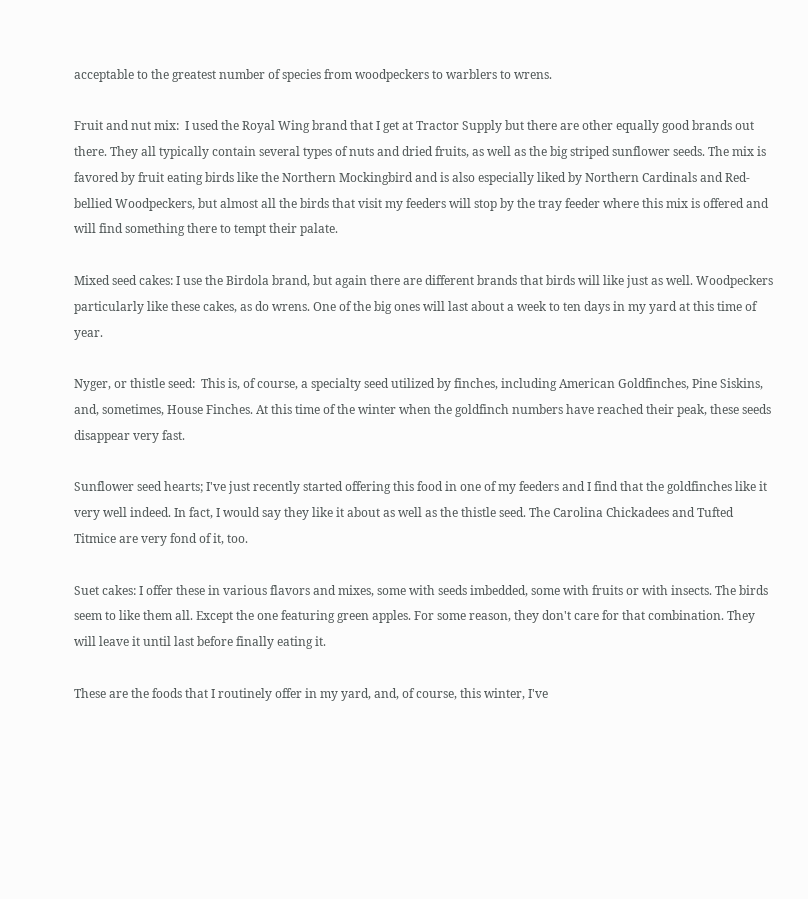acceptable to the greatest number of species from woodpeckers to warblers to wrens.

Fruit and nut mix:  I used the Royal Wing brand that I get at Tractor Supply but there are other equally good brands out there. They all typically contain several types of nuts and dried fruits, as well as the big striped sunflower seeds. The mix is favored by fruit eating birds like the Northern Mockingbird and is also especially liked by Northern Cardinals and Red-bellied Woodpeckers, but almost all the birds that visit my feeders will stop by the tray feeder where this mix is offered and will find something there to tempt their palate.

Mixed seed cakes: I use the Birdola brand, but again there are different brands that birds will like just as well. Woodpeckers particularly like these cakes, as do wrens. One of the big ones will last about a week to ten days in my yard at this time of year.

Nyger, or thistle seed:  This is, of course, a specialty seed utilized by finches, including American Goldfinches, Pine Siskins, and, sometimes, House Finches. At this time of the winter when the goldfinch numbers have reached their peak, these seeds disappear very fast.

Sunflower seed hearts; I've just recently started offering this food in one of my feeders and I find that the goldfinches like it very well indeed. In fact, I would say they like it about as well as the thistle seed. The Carolina Chickadees and Tufted Titmice are very fond of it, too.

Suet cakes: I offer these in various flavors and mixes, some with seeds imbedded, some with fruits or with insects. The birds seem to like them all. Except the one featuring green apples. For some reason, they don't care for that combination. They will leave it until last before finally eating it.

These are the foods that I routinely offer in my yard, and, of course, this winter, I've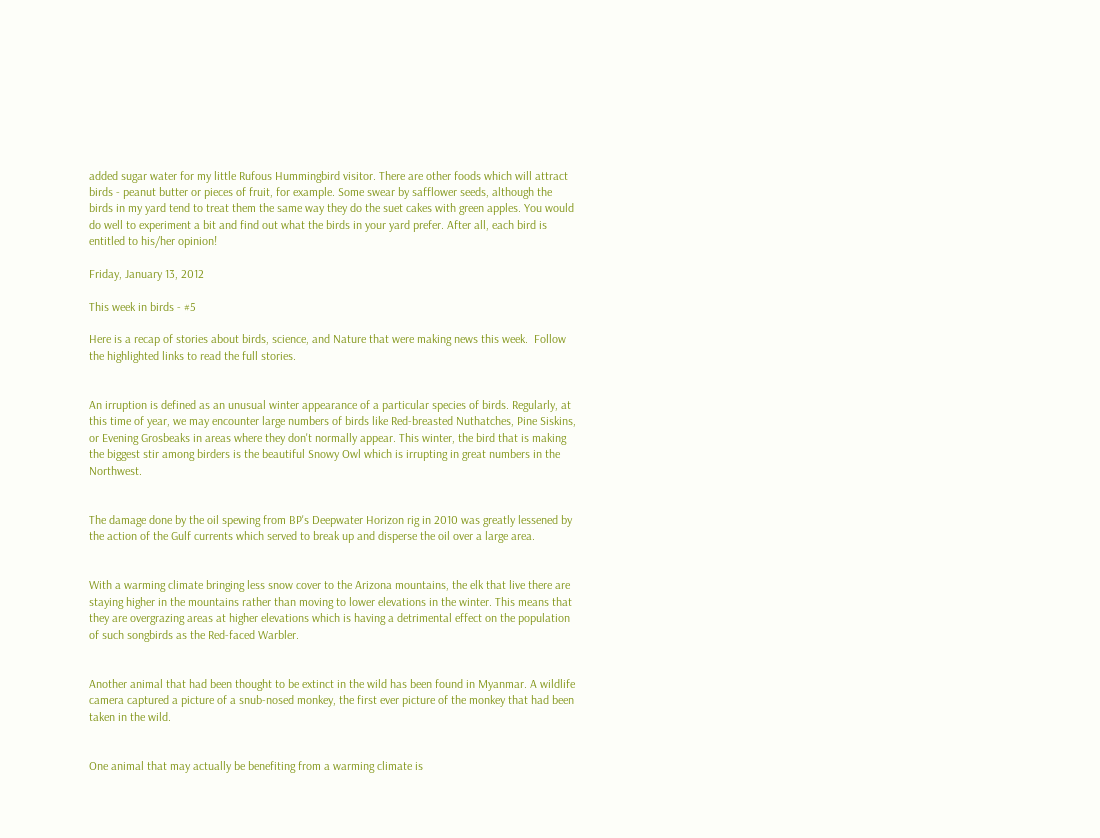added sugar water for my little Rufous Hummingbird visitor. There are other foods which will attract birds - peanut butter or pieces of fruit, for example. Some swear by safflower seeds, although the birds in my yard tend to treat them the same way they do the suet cakes with green apples. You would do well to experiment a bit and find out what the birds in your yard prefer. After all, each bird is entitled to his/her opinion!

Friday, January 13, 2012

This week in birds - #5

Here is a recap of stories about birds, science, and Nature that were making news this week.  Follow the highlighted links to read the full stories.


An irruption is defined as an unusual winter appearance of a particular species of birds. Regularly, at this time of year, we may encounter large numbers of birds like Red-breasted Nuthatches, Pine Siskins, or Evening Grosbeaks in areas where they don't normally appear. This winter, the bird that is making the biggest stir among birders is the beautiful Snowy Owl which is irrupting in great numbers in the Northwest.


The damage done by the oil spewing from BP's Deepwater Horizon rig in 2010 was greatly lessened by the action of the Gulf currents which served to break up and disperse the oil over a large area.


With a warming climate bringing less snow cover to the Arizona mountains, the elk that live there are staying higher in the mountains rather than moving to lower elevations in the winter. This means that they are overgrazing areas at higher elevations which is having a detrimental effect on the population of such songbirds as the Red-faced Warbler.


Another animal that had been thought to be extinct in the wild has been found in Myanmar. A wildlife camera captured a picture of a snub-nosed monkey, the first ever picture of the monkey that had been taken in the wild.


One animal that may actually be benefiting from a warming climate is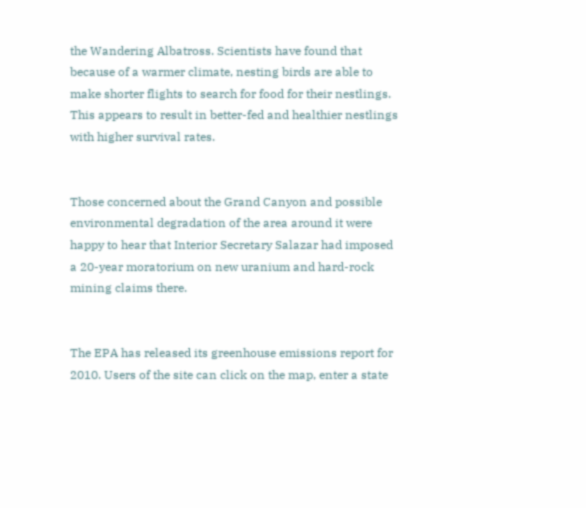the Wandering Albatross. Scientists have found that because of a warmer climate, nesting birds are able to make shorter flights to search for food for their nestlings. This appears to result in better-fed and healthier nestlings with higher survival rates.


Those concerned about the Grand Canyon and possible environmental degradation of the area around it were happy to hear that Interior Secretary Salazar had imposed a 20-year moratorium on new uranium and hard-rock mining claims there.


The EPA has released its greenhouse emissions report for 2010. Users of the site can click on the map, enter a state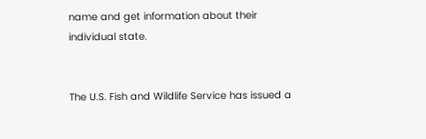name and get information about their individual state.


The U.S. Fish and Wildlife Service has issued a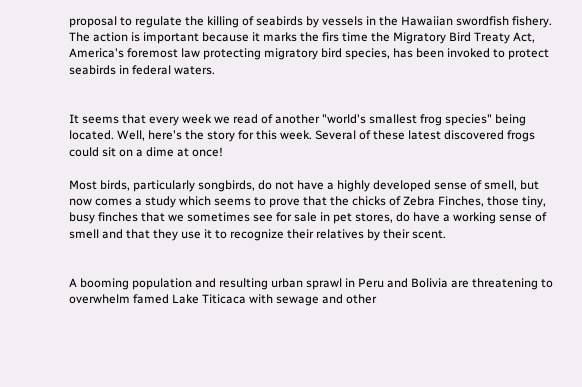proposal to regulate the killing of seabirds by vessels in the Hawaiian swordfish fishery. The action is important because it marks the firs time the Migratory Bird Treaty Act, America's foremost law protecting migratory bird species, has been invoked to protect seabirds in federal waters.


It seems that every week we read of another "world's smallest frog species" being located. Well, here's the story for this week. Several of these latest discovered frogs could sit on a dime at once!

Most birds, particularly songbirds, do not have a highly developed sense of smell, but now comes a study which seems to prove that the chicks of Zebra Finches, those tiny, busy finches that we sometimes see for sale in pet stores, do have a working sense of smell and that they use it to recognize their relatives by their scent.


A booming population and resulting urban sprawl in Peru and Bolivia are threatening to overwhelm famed Lake Titicaca with sewage and other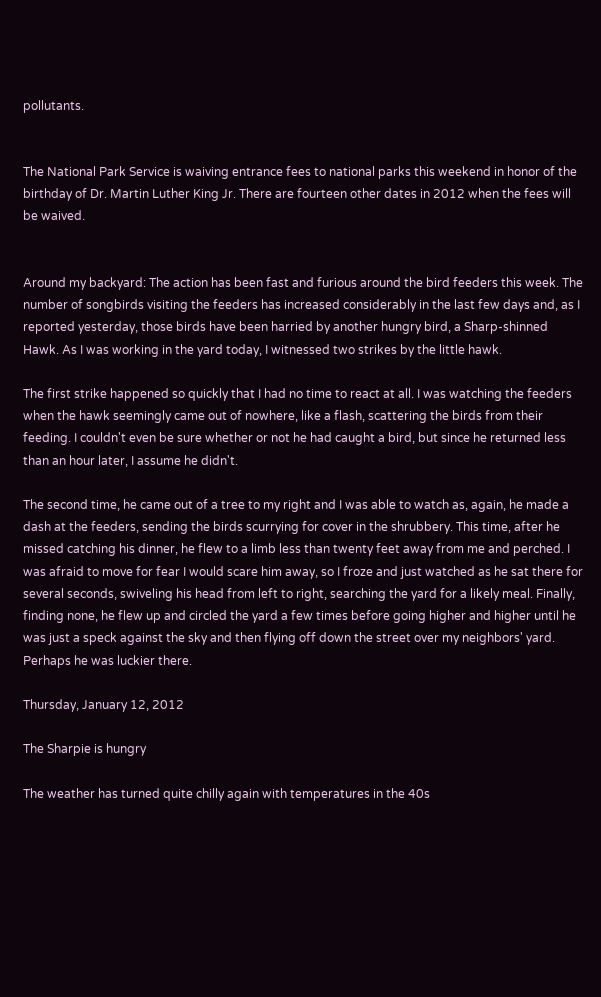pollutants.


The National Park Service is waiving entrance fees to national parks this weekend in honor of the birthday of Dr. Martin Luther King Jr. There are fourteen other dates in 2012 when the fees will be waived.


Around my backyard: The action has been fast and furious around the bird feeders this week. The number of songbirds visiting the feeders has increased considerably in the last few days and, as I reported yesterday, those birds have been harried by another hungry bird, a Sharp-shinned Hawk. As I was working in the yard today, I witnessed two strikes by the little hawk.

The first strike happened so quickly that I had no time to react at all. I was watching the feeders when the hawk seemingly came out of nowhere, like a flash, scattering the birds from their feeding. I couldn't even be sure whether or not he had caught a bird, but since he returned less than an hour later, I assume he didn't.

The second time, he came out of a tree to my right and I was able to watch as, again, he made a dash at the feeders, sending the birds scurrying for cover in the shrubbery. This time, after he missed catching his dinner, he flew to a limb less than twenty feet away from me and perched. I was afraid to move for fear I would scare him away, so I froze and just watched as he sat there for several seconds, swiveling his head from left to right, searching the yard for a likely meal. Finally, finding none, he flew up and circled the yard a few times before going higher and higher until he was just a speck against the sky and then flying off down the street over my neighbors' yard. Perhaps he was luckier there.

Thursday, January 12, 2012

The Sharpie is hungry

The weather has turned quite chilly again with temperatures in the 40s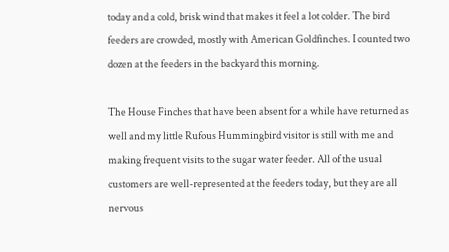today and a cold, brisk wind that makes it feel a lot colder. The bird feeders are crowded, mostly with American Goldfinches. I counted two dozen at the feeders in the backyard this morning.

The House Finches that have been absent for a while have returned as well and my little Rufous Hummingbird visitor is still with me and making frequent visits to the sugar water feeder. All of the usual customers are well-represented at the feeders today, but they are all nervous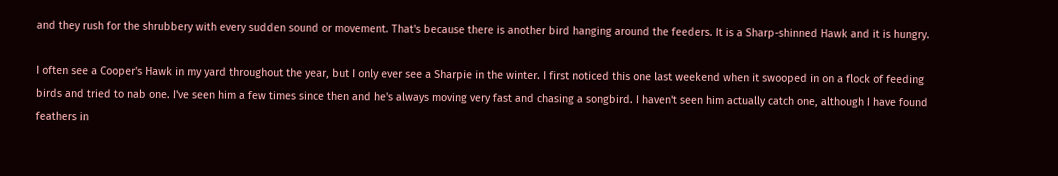and they rush for the shrubbery with every sudden sound or movement. That's because there is another bird hanging around the feeders. It is a Sharp-shinned Hawk and it is hungry.

I often see a Cooper's Hawk in my yard throughout the year, but I only ever see a Sharpie in the winter. I first noticed this one last weekend when it swooped in on a flock of feeding birds and tried to nab one. I've seen him a few times since then and he's always moving very fast and chasing a songbird. I haven't seen him actually catch one, although I have found feathers in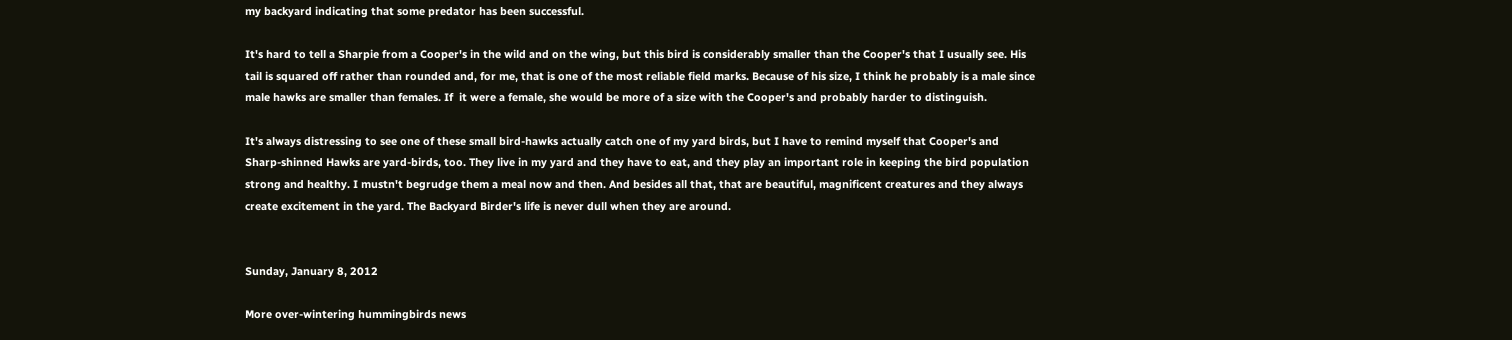my backyard indicating that some predator has been successful.

It's hard to tell a Sharpie from a Cooper's in the wild and on the wing, but this bird is considerably smaller than the Cooper's that I usually see. His tail is squared off rather than rounded and, for me, that is one of the most reliable field marks. Because of his size, I think he probably is a male since male hawks are smaller than females. If  it were a female, she would be more of a size with the Cooper's and probably harder to distinguish.

It's always distressing to see one of these small bird-hawks actually catch one of my yard birds, but I have to remind myself that Cooper's and Sharp-shinned Hawks are yard-birds, too. They live in my yard and they have to eat, and they play an important role in keeping the bird population strong and healthy. I mustn't begrudge them a meal now and then. And besides all that, that are beautiful, magnificent creatures and they always create excitement in the yard. The Backyard Birder's life is never dull when they are around.


Sunday, January 8, 2012

More over-wintering hummingbirds news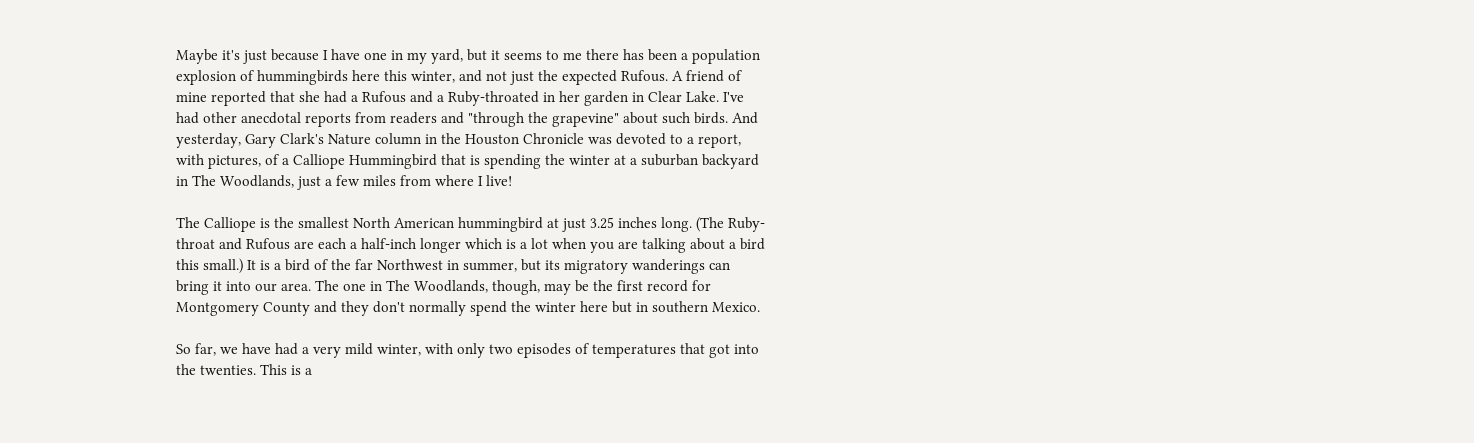Maybe it's just because I have one in my yard, but it seems to me there has been a population explosion of hummingbirds here this winter, and not just the expected Rufous. A friend of mine reported that she had a Rufous and a Ruby-throated in her garden in Clear Lake. I've had other anecdotal reports from readers and "through the grapevine" about such birds. And yesterday, Gary Clark's Nature column in the Houston Chronicle was devoted to a report, with pictures, of a Calliope Hummingbird that is spending the winter at a suburban backyard in The Woodlands, just a few miles from where I live!

The Calliope is the smallest North American hummingbird at just 3.25 inches long. (The Ruby-throat and Rufous are each a half-inch longer which is a lot when you are talking about a bird this small.) It is a bird of the far Northwest in summer, but its migratory wanderings can bring it into our area. The one in The Woodlands, though, may be the first record for Montgomery County and they don't normally spend the winter here but in southern Mexico.

So far, we have had a very mild winter, with only two episodes of temperatures that got into the twenties. This is a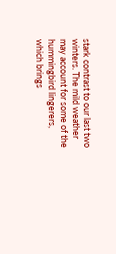stark contrast to our last two winters. The mild weather may account for some of the hummingbird lingerers, which brings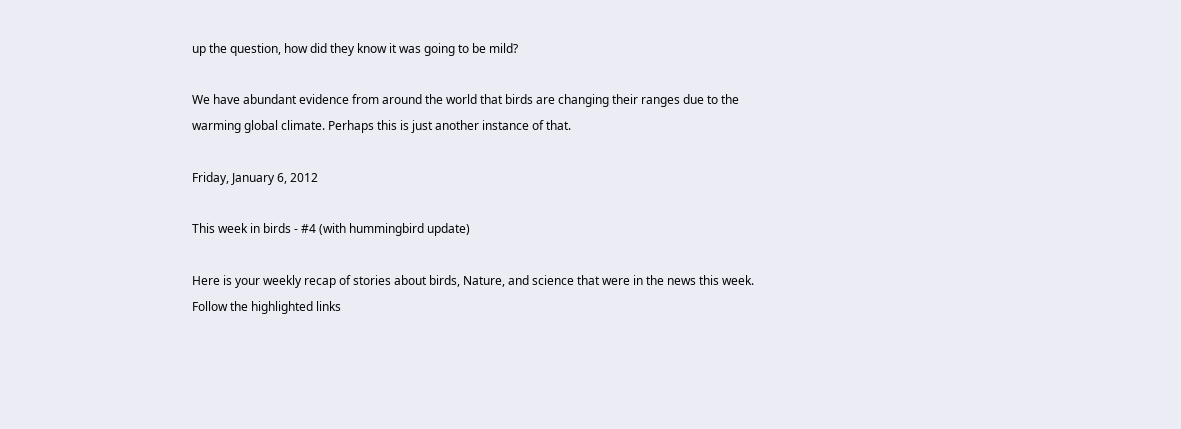up the question, how did they know it was going to be mild?

We have abundant evidence from around the world that birds are changing their ranges due to the warming global climate. Perhaps this is just another instance of that.

Friday, January 6, 2012

This week in birds - #4 (with hummingbird update)

Here is your weekly recap of stories about birds, Nature, and science that were in the news this week. Follow the highlighted links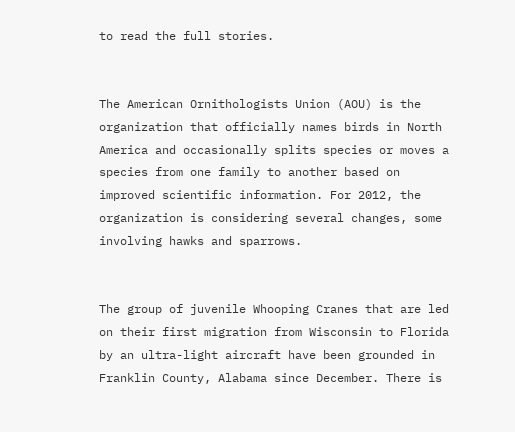to read the full stories.


The American Ornithologists Union (AOU) is the organization that officially names birds in North America and occasionally splits species or moves a species from one family to another based on improved scientific information. For 2012, the organization is considering several changes, some involving hawks and sparrows.


The group of juvenile Whooping Cranes that are led on their first migration from Wisconsin to Florida by an ultra-light aircraft have been grounded in Franklin County, Alabama since December. There is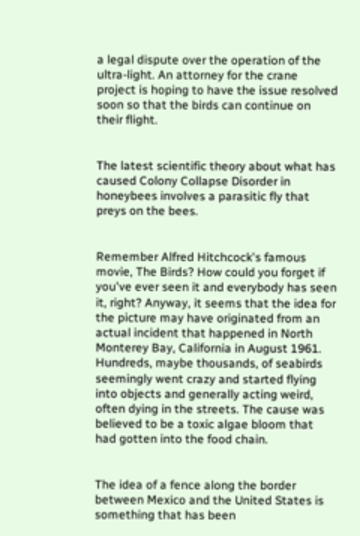a legal dispute over the operation of the ultra-light. An attorney for the crane project is hoping to have the issue resolved soon so that the birds can continue on their flight.


The latest scientific theory about what has caused Colony Collapse Disorder in honeybees involves a parasitic fly that preys on the bees.


Remember Alfred Hitchcock's famous movie, The Birds? How could you forget if you've ever seen it and everybody has seen it, right? Anyway, it seems that the idea for the picture may have originated from an actual incident that happened in North Monterey Bay, California in August 1961. Hundreds, maybe thousands, of seabirds seemingly went crazy and started flying into objects and generally acting weird, often dying in the streets. The cause was believed to be a toxic algae bloom that had gotten into the food chain.


The idea of a fence along the border between Mexico and the United States is something that has been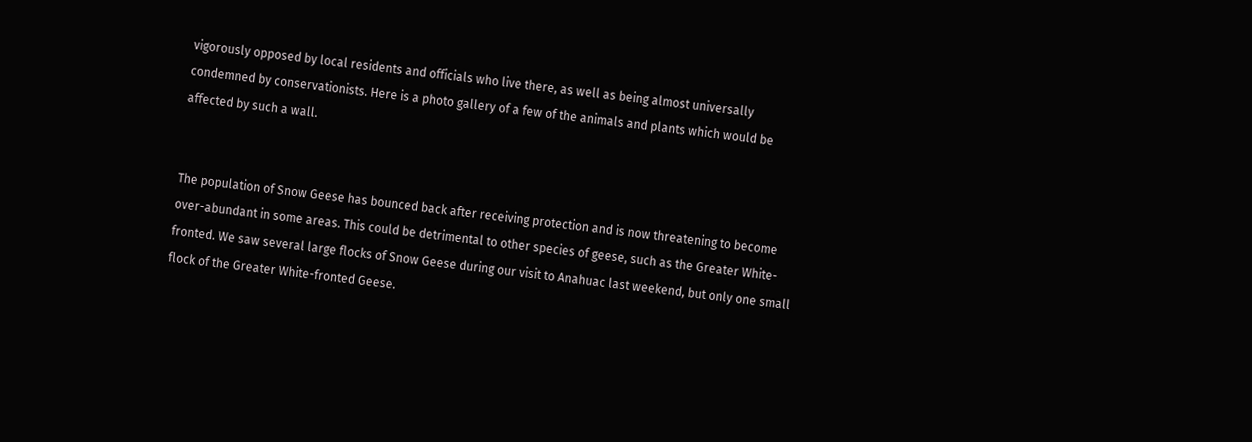vigorously opposed by local residents and officials who live there, as well as being almost universally condemned by conservationists. Here is a photo gallery of a few of the animals and plants which would be affected by such a wall.


The population of Snow Geese has bounced back after receiving protection and is now threatening to become over-abundant in some areas. This could be detrimental to other species of geese, such as the Greater White-fronted. We saw several large flocks of Snow Geese during our visit to Anahuac last weekend, but only one small flock of the Greater White-fronted Geese.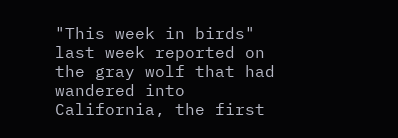"This week in birds" last week reported on the gray wolf that had wandered into California, the first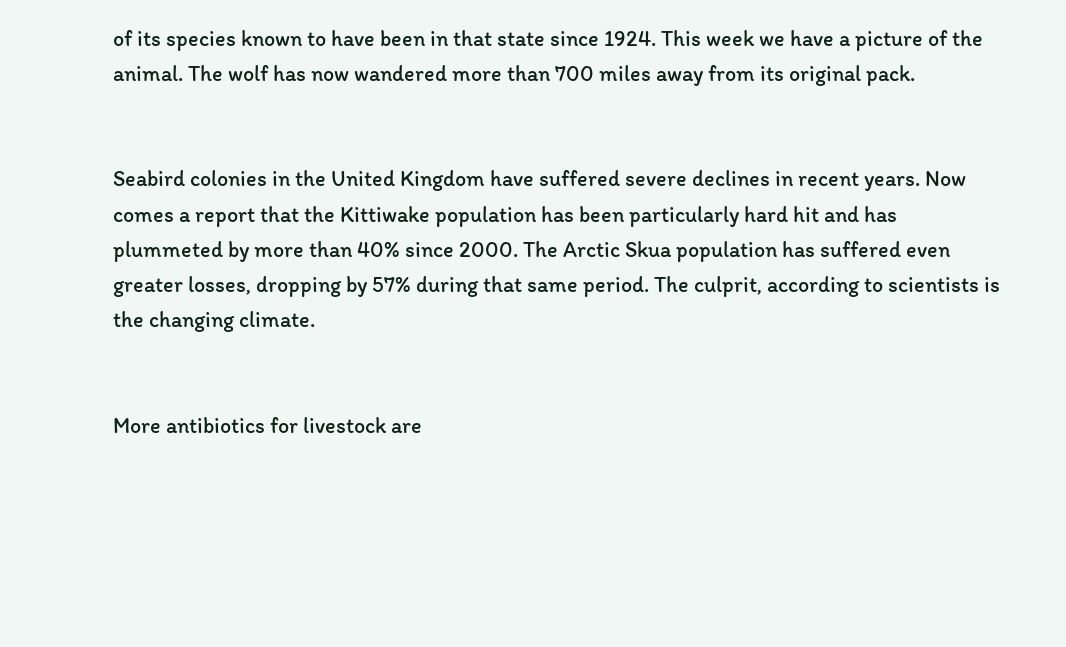of its species known to have been in that state since 1924. This week we have a picture of the animal. The wolf has now wandered more than 700 miles away from its original pack.


Seabird colonies in the United Kingdom have suffered severe declines in recent years. Now comes a report that the Kittiwake population has been particularly hard hit and has plummeted by more than 40% since 2000. The Arctic Skua population has suffered even greater losses, dropping by 57% during that same period. The culprit, according to scientists is the changing climate.


More antibiotics for livestock are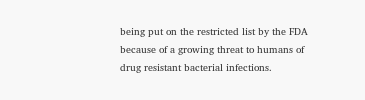being put on the restricted list by the FDA because of a growing threat to humans of drug resistant bacterial infections.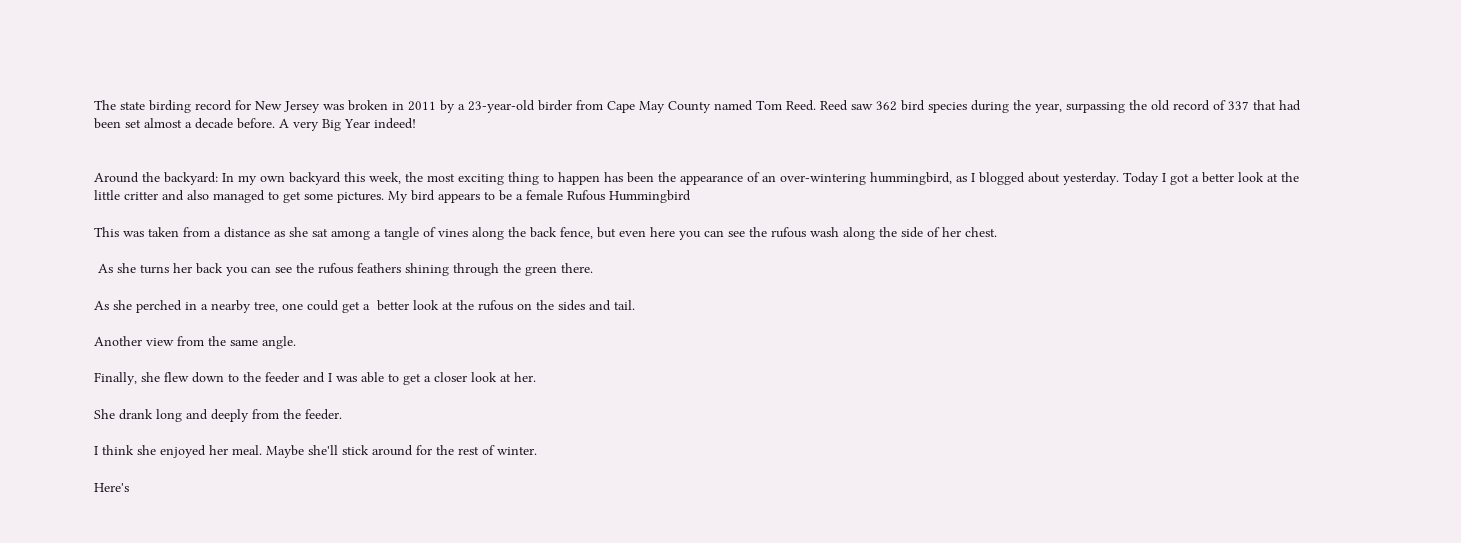The state birding record for New Jersey was broken in 2011 by a 23-year-old birder from Cape May County named Tom Reed. Reed saw 362 bird species during the year, surpassing the old record of 337 that had been set almost a decade before. A very Big Year indeed!


Around the backyard: In my own backyard this week, the most exciting thing to happen has been the appearance of an over-wintering hummingbird, as I blogged about yesterday. Today I got a better look at the little critter and also managed to get some pictures. My bird appears to be a female Rufous Hummingbird

This was taken from a distance as she sat among a tangle of vines along the back fence, but even here you can see the rufous wash along the side of her chest.

 As she turns her back you can see the rufous feathers shining through the green there.

As she perched in a nearby tree, one could get a  better look at the rufous on the sides and tail.

Another view from the same angle.

Finally, she flew down to the feeder and I was able to get a closer look at her.

She drank long and deeply from the feeder.

I think she enjoyed her meal. Maybe she'll stick around for the rest of winter.

Here's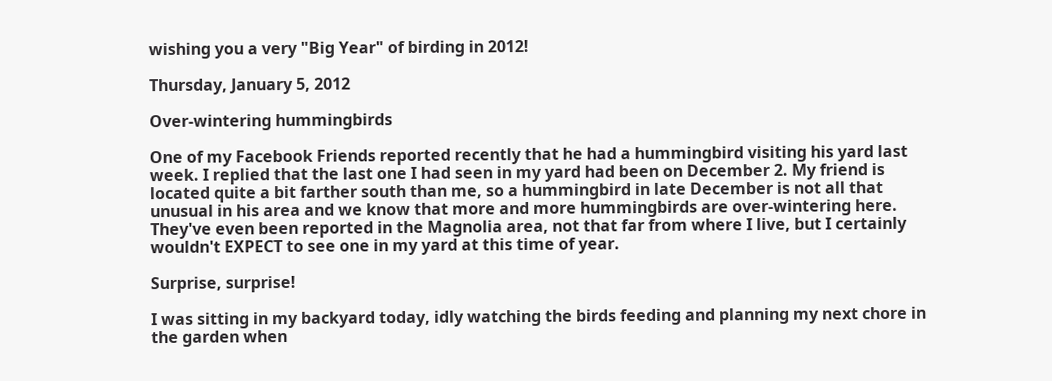wishing you a very "Big Year" of birding in 2012!

Thursday, January 5, 2012

Over-wintering hummingbirds

One of my Facebook Friends reported recently that he had a hummingbird visiting his yard last week. I replied that the last one I had seen in my yard had been on December 2. My friend is located quite a bit farther south than me, so a hummingbird in late December is not all that unusual in his area and we know that more and more hummingbirds are over-wintering here. They've even been reported in the Magnolia area, not that far from where I live, but I certainly wouldn't EXPECT to see one in my yard at this time of year.

Surprise, surprise!

I was sitting in my backyard today, idly watching the birds feeding and planning my next chore in the garden when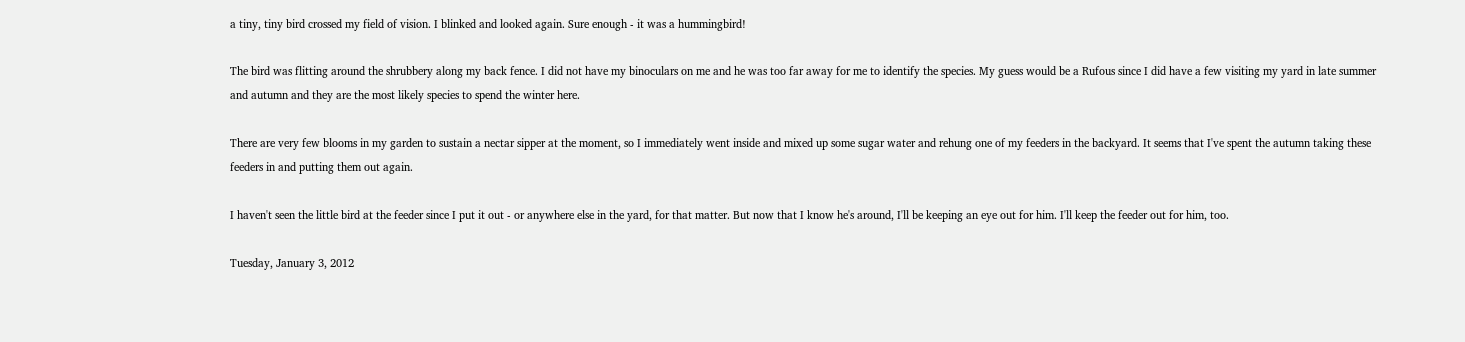a tiny, tiny bird crossed my field of vision. I blinked and looked again. Sure enough - it was a hummingbird!

The bird was flitting around the shrubbery along my back fence. I did not have my binoculars on me and he was too far away for me to identify the species. My guess would be a Rufous since I did have a few visiting my yard in late summer and autumn and they are the most likely species to spend the winter here.

There are very few blooms in my garden to sustain a nectar sipper at the moment, so I immediately went inside and mixed up some sugar water and rehung one of my feeders in the backyard. It seems that I've spent the autumn taking these feeders in and putting them out again.

I haven't seen the little bird at the feeder since I put it out - or anywhere else in the yard, for that matter. But now that I know he's around, I'll be keeping an eye out for him. I'll keep the feeder out for him, too.

Tuesday, January 3, 2012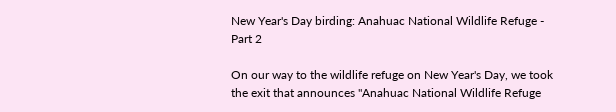New Year's Day birding: Anahuac National Wildlife Refuge - Part 2

On our way to the wildlife refuge on New Year's Day, we took the exit that announces "Anahuac National Wildlife Refuge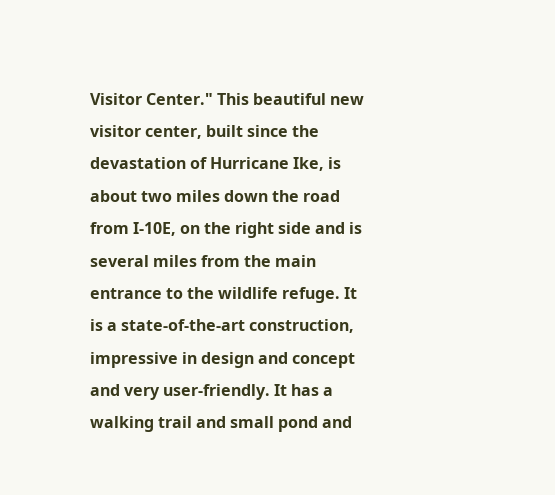Visitor Center." This beautiful new visitor center, built since the devastation of Hurricane Ike, is about two miles down the road from I-10E, on the right side and is several miles from the main entrance to the wildlife refuge. It is a state-of-the-art construction, impressive in design and concept and very user-friendly. It has a walking trail and small pond and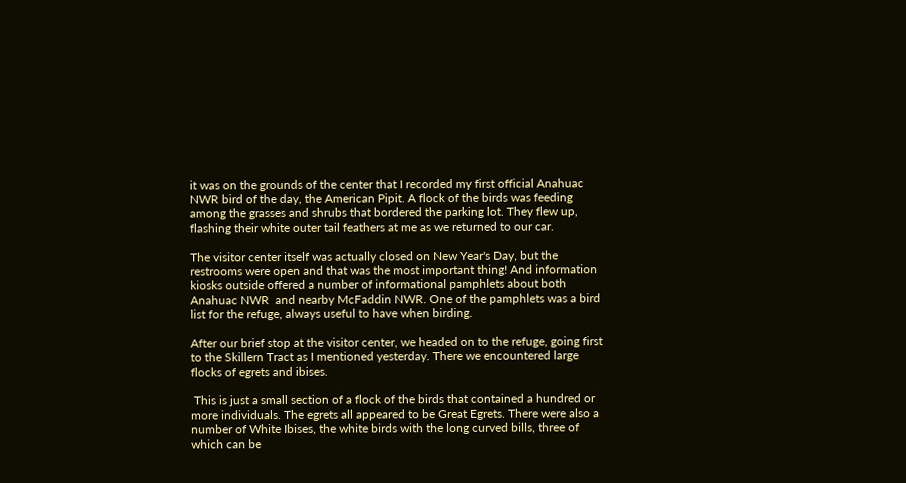it was on the grounds of the center that I recorded my first official Anahuac NWR bird of the day, the American Pipit. A flock of the birds was feeding among the grasses and shrubs that bordered the parking lot. They flew up, flashing their white outer tail feathers at me as we returned to our car.

The visitor center itself was actually closed on New Year's Day, but the restrooms were open and that was the most important thing! And information kiosks outside offered a number of informational pamphlets about both Anahuac NWR  and nearby McFaddin NWR. One of the pamphlets was a bird list for the refuge, always useful to have when birding.

After our brief stop at the visitor center, we headed on to the refuge, going first to the Skillern Tract as I mentioned yesterday. There we encountered large flocks of egrets and ibises.

 This is just a small section of a flock of the birds that contained a hundred or more individuals. The egrets all appeared to be Great Egrets. There were also a number of White Ibises, the white birds with the long curved bills, three of which can be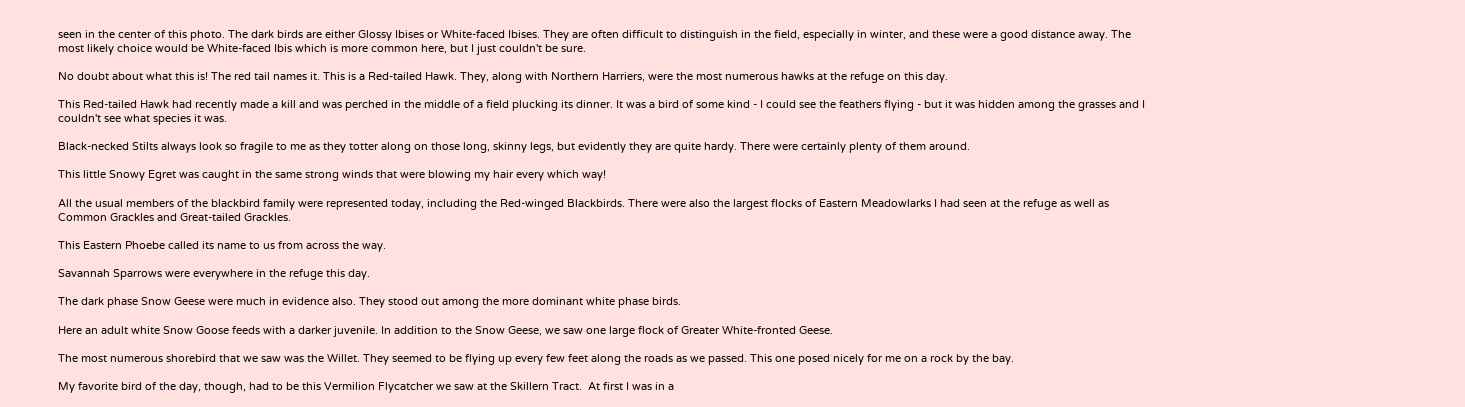seen in the center of this photo. The dark birds are either Glossy Ibises or White-faced Ibises. They are often difficult to distinguish in the field, especially in winter, and these were a good distance away. The most likely choice would be White-faced Ibis which is more common here, but I just couldn't be sure.

No doubt about what this is! The red tail names it. This is a Red-tailed Hawk. They, along with Northern Harriers, were the most numerous hawks at the refuge on this day.

This Red-tailed Hawk had recently made a kill and was perched in the middle of a field plucking its dinner. It was a bird of some kind - I could see the feathers flying - but it was hidden among the grasses and I couldn't see what species it was.

Black-necked Stilts always look so fragile to me as they totter along on those long, skinny legs, but evidently they are quite hardy. There were certainly plenty of them around.

This little Snowy Egret was caught in the same strong winds that were blowing my hair every which way!

All the usual members of the blackbird family were represented today, including the Red-winged Blackbirds. There were also the largest flocks of Eastern Meadowlarks I had seen at the refuge as well as Common Grackles and Great-tailed Grackles.

This Eastern Phoebe called its name to us from across the way.

Savannah Sparrows were everywhere in the refuge this day.

The dark phase Snow Geese were much in evidence also. They stood out among the more dominant white phase birds.

Here an adult white Snow Goose feeds with a darker juvenile. In addition to the Snow Geese, we saw one large flock of Greater White-fronted Geese.

The most numerous shorebird that we saw was the Willet. They seemed to be flying up every few feet along the roads as we passed. This one posed nicely for me on a rock by the bay.

My favorite bird of the day, though, had to be this Vermilion Flycatcher we saw at the Skillern Tract.  At first I was in a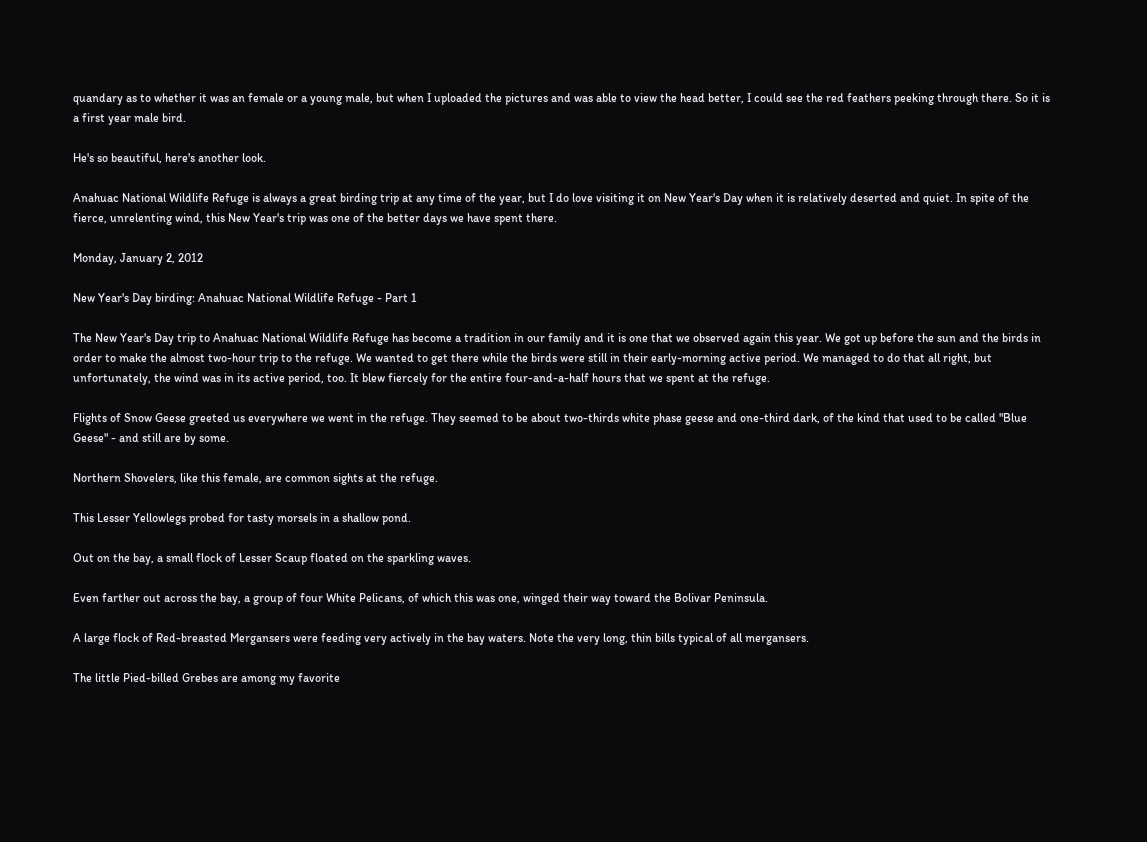quandary as to whether it was an female or a young male, but when I uploaded the pictures and was able to view the head better, I could see the red feathers peeking through there. So it is a first year male bird.

He's so beautiful, here's another look.

Anahuac National Wildlife Refuge is always a great birding trip at any time of the year, but I do love visiting it on New Year's Day when it is relatively deserted and quiet. In spite of the fierce, unrelenting wind, this New Year's trip was one of the better days we have spent there.

Monday, January 2, 2012

New Year's Day birding: Anahuac National Wildlife Refuge - Part 1

The New Year's Day trip to Anahuac National Wildlife Refuge has become a tradition in our family and it is one that we observed again this year. We got up before the sun and the birds in order to make the almost two-hour trip to the refuge. We wanted to get there while the birds were still in their early-morning active period. We managed to do that all right, but unfortunately, the wind was in its active period, too. It blew fiercely for the entire four-and-a-half hours that we spent at the refuge.

Flights of Snow Geese greeted us everywhere we went in the refuge. They seemed to be about two-thirds white phase geese and one-third dark, of the kind that used to be called "Blue Geese" - and still are by some.

Northern Shovelers, like this female, are common sights at the refuge.

This Lesser Yellowlegs probed for tasty morsels in a shallow pond.

Out on the bay, a small flock of Lesser Scaup floated on the sparkling waves.

Even farther out across the bay, a group of four White Pelicans, of which this was one, winged their way toward the Bolivar Peninsula.

A large flock of Red-breasted Mergansers were feeding very actively in the bay waters. Note the very long, thin bills typical of all mergansers.

The little Pied-billed Grebes are among my favorite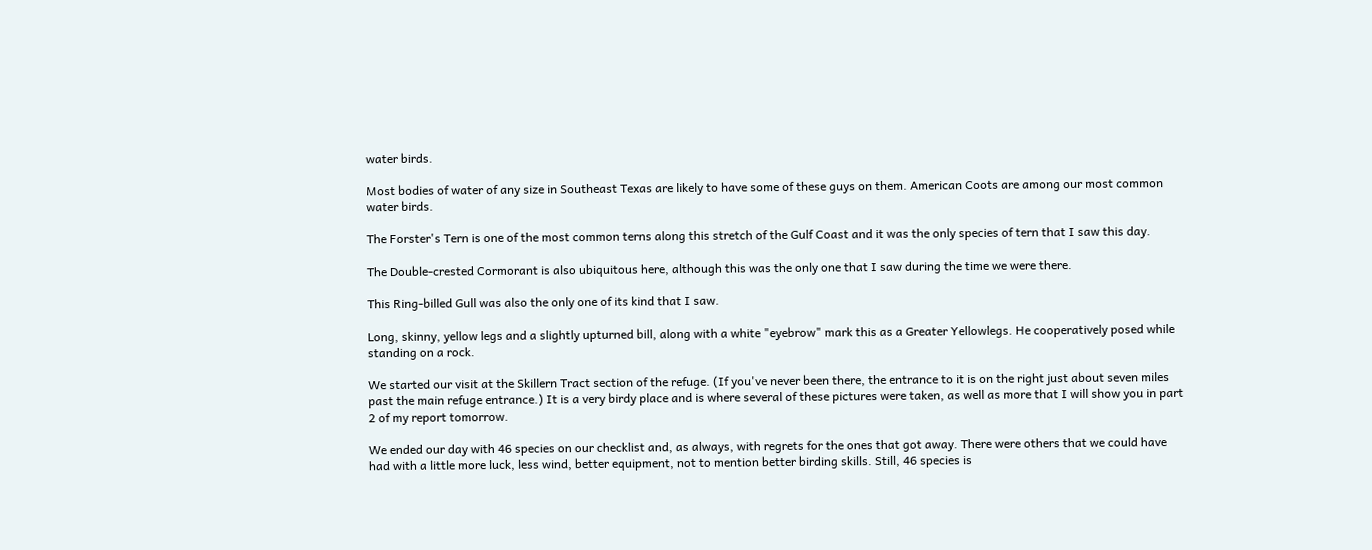water birds.

Most bodies of water of any size in Southeast Texas are likely to have some of these guys on them. American Coots are among our most common water birds.

The Forster's Tern is one of the most common terns along this stretch of the Gulf Coast and it was the only species of tern that I saw this day.

The Double-crested Cormorant is also ubiquitous here, although this was the only one that I saw during the time we were there.

This Ring-billed Gull was also the only one of its kind that I saw.

Long, skinny, yellow legs and a slightly upturned bill, along with a white "eyebrow" mark this as a Greater Yellowlegs. He cooperatively posed while standing on a rock.

We started our visit at the Skillern Tract section of the refuge. (If you've never been there, the entrance to it is on the right just about seven miles past the main refuge entrance.) It is a very birdy place and is where several of these pictures were taken, as well as more that I will show you in part 2 of my report tomorrow.

We ended our day with 46 species on our checklist and, as always, with regrets for the ones that got away. There were others that we could have had with a little more luck, less wind, better equipment, not to mention better birding skills. Still, 46 species is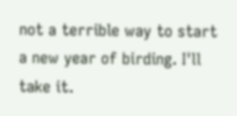not a terrible way to start a new year of birding. I'll take it.